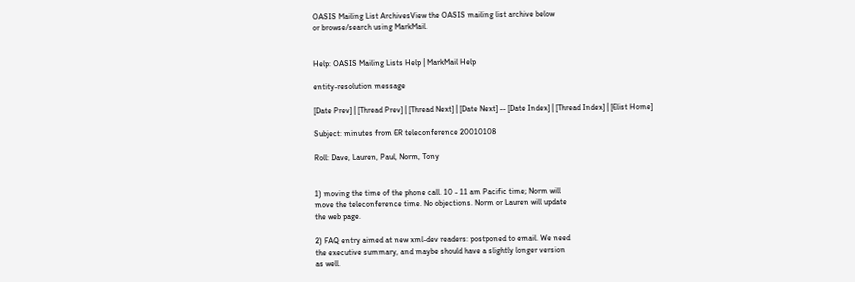OASIS Mailing List ArchivesView the OASIS mailing list archive below
or browse/search using MarkMail.


Help: OASIS Mailing Lists Help | MarkMail Help

entity-resolution message

[Date Prev] | [Thread Prev] | [Thread Next] | [Date Next] -- [Date Index] | [Thread Index] | [Elist Home]

Subject: minutes from ER teleconference 20010108

Roll: Dave, Lauren, Paul, Norm, Tony


1) moving the time of the phone call. 10 - 11 am Pacific time; Norm will
move the teleconference time. No objections. Norm or Lauren will update
the web page.

2) FAQ entry aimed at new xml-dev readers: postponed to email. We need
the executive summary, and maybe should have a slightly longer version
as well.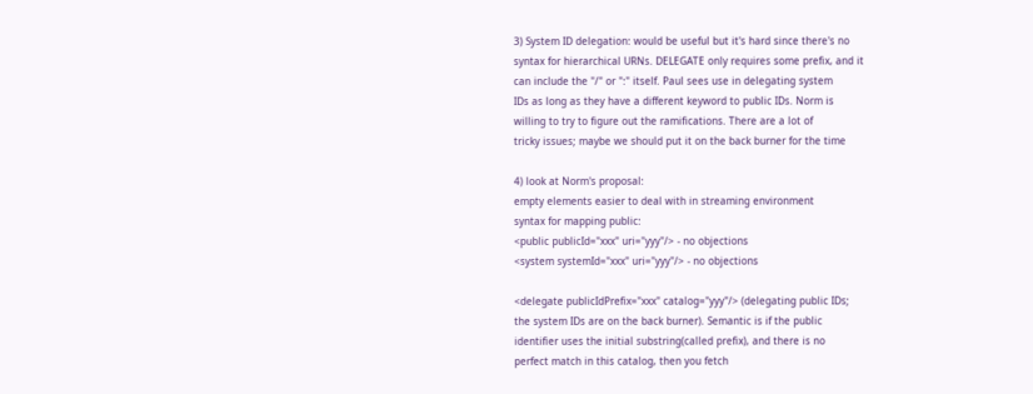3) System ID delegation: would be useful but it's hard since there's no
syntax for hierarchical URNs. DELEGATE only requires some prefix, and it
can include the "/" or ":" itself. Paul sees use in delegating system
IDs as long as they have a different keyword to public IDs. Norm is
willing to try to figure out the ramifications. There are a lot of
tricky issues; maybe we should put it on the back burner for the time

4) look at Norm's proposal:
empty elements easier to deal with in streaming environment
syntax for mapping public:
<public publicId="xxx" uri="yyy"/> - no objections
<system systemId="xxx" uri="yyy"/> - no objections

<delegate publicIdPrefix="xxx" catalog="yyy"/> (delegating public IDs;
the system IDs are on the back burner). Semantic is if the public
identifier uses the initial substring(called prefix), and there is no
perfect match in this catalog, then you fetch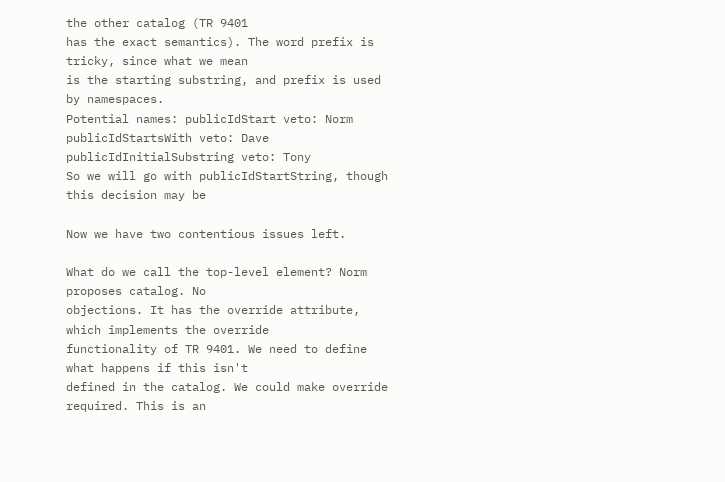the other catalog (TR 9401
has the exact semantics). The word prefix is tricky, since what we mean
is the starting substring, and prefix is used by namespaces.
Potential names: publicIdStart veto: Norm
publicIdStartsWith veto: Dave
publicIdInitialSubstring veto: Tony
So we will go with publicIdStartString, though this decision may be

Now we have two contentious issues left.

What do we call the top-level element? Norm proposes catalog. No
objections. It has the override attribute, which implements the override
functionality of TR 9401. We need to define what happens if this isn't
defined in the catalog. We could make override required. This is an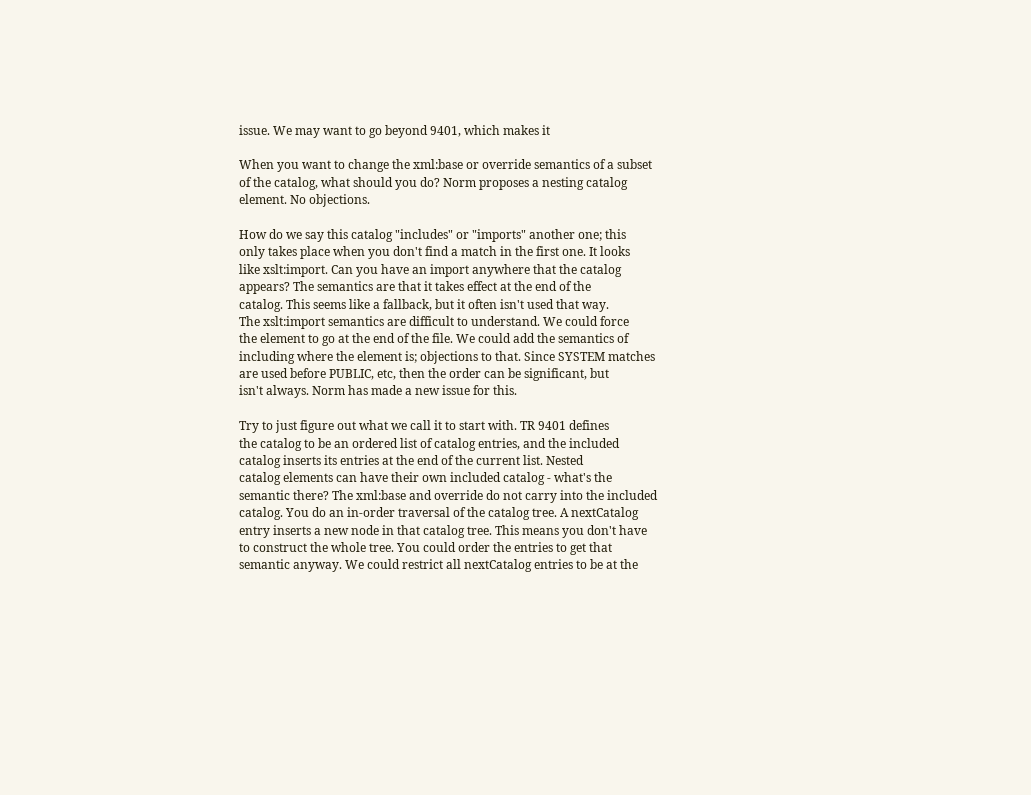issue. We may want to go beyond 9401, which makes it

When you want to change the xml:base or override semantics of a subset
of the catalog, what should you do? Norm proposes a nesting catalog
element. No objections.

How do we say this catalog "includes" or "imports" another one; this
only takes place when you don't find a match in the first one. It looks
like xslt:import. Can you have an import anywhere that the catalog
appears? The semantics are that it takes effect at the end of the
catalog. This seems like a fallback, but it often isn't used that way.
The xslt:import semantics are difficult to understand. We could force
the element to go at the end of the file. We could add the semantics of
including where the element is; objections to that. Since SYSTEM matches
are used before PUBLIC, etc, then the order can be significant, but
isn't always. Norm has made a new issue for this.

Try to just figure out what we call it to start with. TR 9401 defines
the catalog to be an ordered list of catalog entries, and the included
catalog inserts its entries at the end of the current list. Nested
catalog elements can have their own included catalog - what's the
semantic there? The xml:base and override do not carry into the included
catalog. You do an in-order traversal of the catalog tree. A nextCatalog
entry inserts a new node in that catalog tree. This means you don't have
to construct the whole tree. You could order the entries to get that
semantic anyway. We could restrict all nextCatalog entries to be at the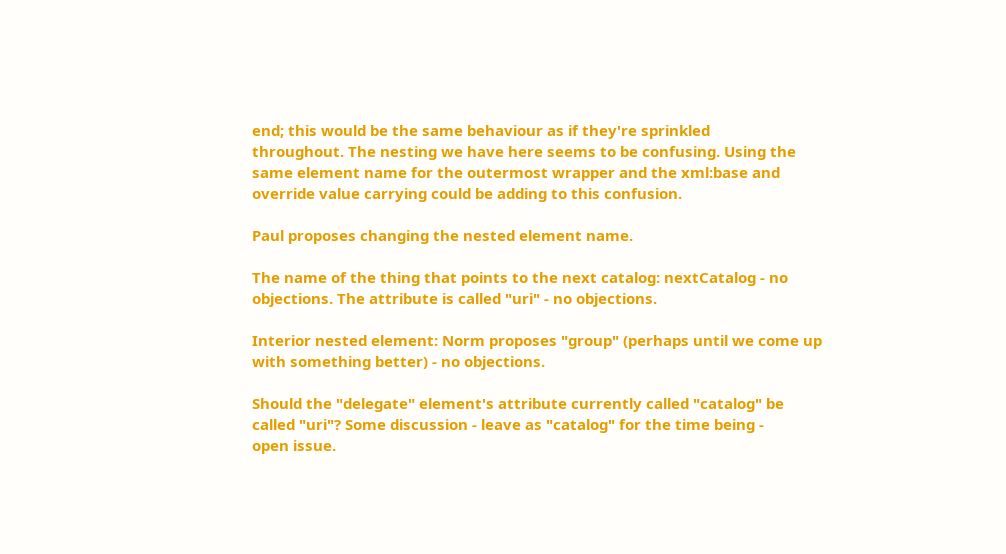end; this would be the same behaviour as if they're sprinkled
throughout. The nesting we have here seems to be confusing. Using the
same element name for the outermost wrapper and the xml:base and
override value carrying could be adding to this confusion.

Paul proposes changing the nested element name.

The name of the thing that points to the next catalog: nextCatalog - no
objections. The attribute is called "uri" - no objections.

Interior nested element: Norm proposes "group" (perhaps until we come up
with something better) - no objections.

Should the "delegate" element's attribute currently called "catalog" be
called "uri"? Some discussion - leave as "catalog" for the time being -
open issue.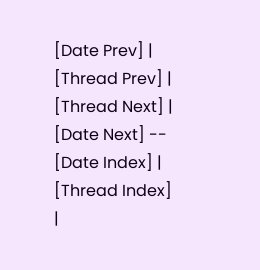[Date Prev] | [Thread Prev] | [Thread Next] | [Date Next] -- [Date Index] | [Thread Index] |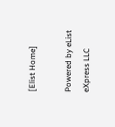[Elist Home]

Powered by eList eXpress LLC